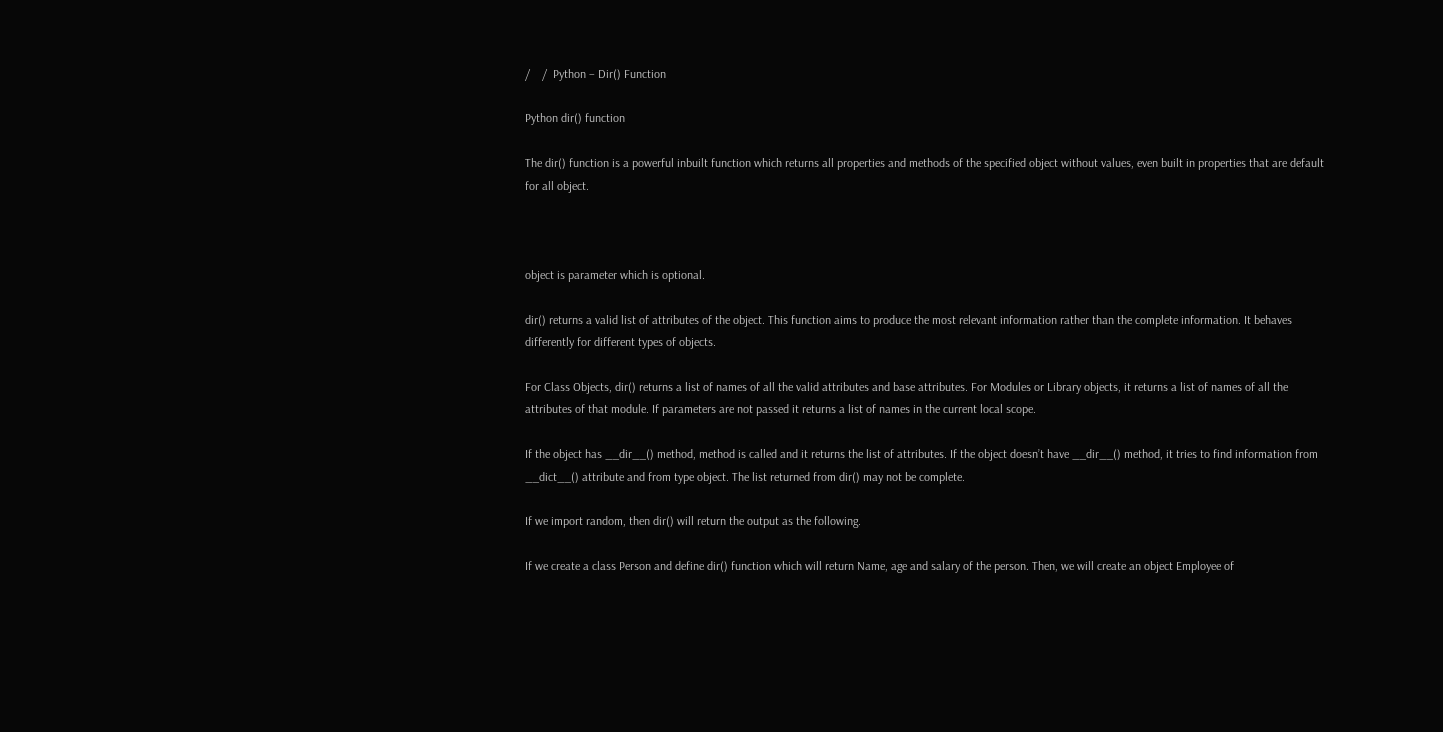/    /  Python – Dir() Function

Python dir() function

The dir() function is a powerful inbuilt function which returns all properties and methods of the specified object without values, even built in properties that are default for all object.



object is parameter which is optional.

dir() returns a valid list of attributes of the object. This function aims to produce the most relevant information rather than the complete information. It behaves differently for different types of objects.

For Class Objects, dir() returns a list of names of all the valid attributes and base attributes. For Modules or Library objects, it returns a list of names of all the attributes of that module. If parameters are not passed it returns a list of names in the current local scope.

If the object has __dir__() method, method is called and it returns the list of attributes. If the object doesn’t have __dir__() method, it tries to find information from __dict__() attribute and from type object. The list returned from dir() may not be complete.

If we import random, then dir() will return the output as the following.

If we create a class Person and define dir() function which will return Name, age and salary of the person. Then, we will create an object Employee of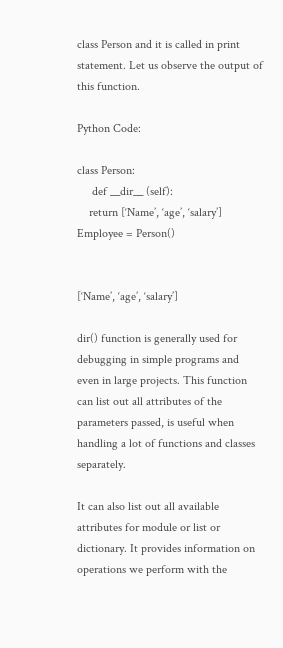class Person and it is called in print statement. Let us observe the output of this function.

Python Code:

class Person:
     def __dir__ (self):
    return [‘Name’, ‘age’, ‘salary’]
Employee = Person()


[‘Name’, ‘age’, ‘salary’]

dir() function is generally used for debugging in simple programs and even in large projects. This function can list out all attributes of the parameters passed, is useful when handling a lot of functions and classes separately.

It can also list out all available attributes for module or list or dictionary. It provides information on operations we perform with the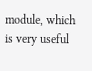module, which is very useful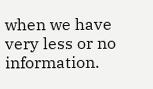when we have very less or no information.